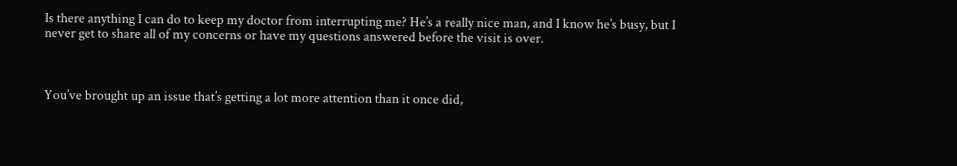Is there anything I can do to keep my doctor from interrupting me? He’s a really nice man, and I know he’s busy, but I never get to share all of my concerns or have my questions answered before the visit is over.



You’ve brought up an issue that’s getting a lot more attention than it once did,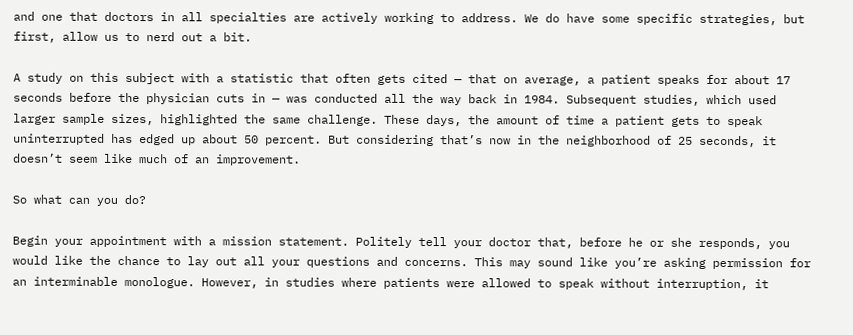and one that doctors in all specialties are actively working to address. We do have some specific strategies, but first, allow us to nerd out a bit.

A study on this subject with a statistic that often gets cited — that on average, a patient speaks for about 17 seconds before the physician cuts in — was conducted all the way back in 1984. Subsequent studies, which used larger sample sizes, highlighted the same challenge. These days, the amount of time a patient gets to speak uninterrupted has edged up about 50 percent. But considering that’s now in the neighborhood of 25 seconds, it doesn’t seem like much of an improvement.

So what can you do?

Begin your appointment with a mission statement. Politely tell your doctor that, before he or she responds, you would like the chance to lay out all your questions and concerns. This may sound like you’re asking permission for an interminable monologue. However, in studies where patients were allowed to speak without interruption, it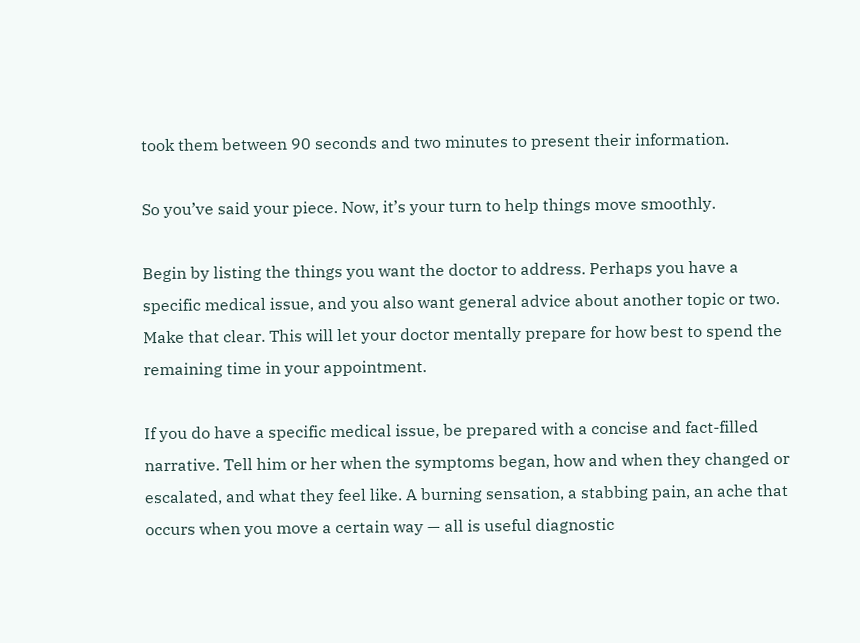took them between 90 seconds and two minutes to present their information.

So you’ve said your piece. Now, it’s your turn to help things move smoothly.

Begin by listing the things you want the doctor to address. Perhaps you have a specific medical issue, and you also want general advice about another topic or two. Make that clear. This will let your doctor mentally prepare for how best to spend the remaining time in your appointment.

If you do have a specific medical issue, be prepared with a concise and fact-filled narrative. Tell him or her when the symptoms began, how and when they changed or escalated, and what they feel like. A burning sensation, a stabbing pain, an ache that occurs when you move a certain way — all is useful diagnostic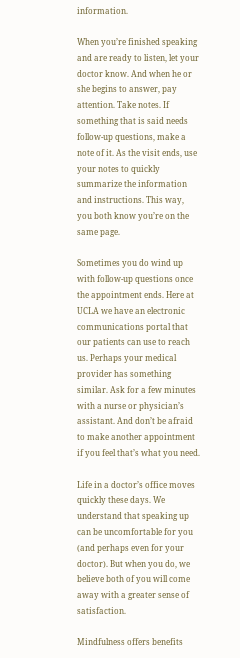information.

When you’re finished speaking and are ready to listen, let your doctor know. And when he or she begins to answer, pay attention. Take notes. If something that is said needs follow-up questions, make a note of it. As the visit ends, use your notes to quickly summarize the information and instructions. This way, you both know you’re on the same page.

Sometimes you do wind up with follow-up questions once the appointment ends. Here at UCLA we have an electronic communications portal that our patients can use to reach us. Perhaps your medical provider has something similar. Ask for a few minutes with a nurse or physician’s assistant. And don’t be afraid to make another appointment if you feel that’s what you need.

Life in a doctor’s office moves quickly these days. We understand that speaking up can be uncomfortable for you (and perhaps even for your doctor). But when you do, we believe both of you will come away with a greater sense of satisfaction.

Mindfulness offers benefits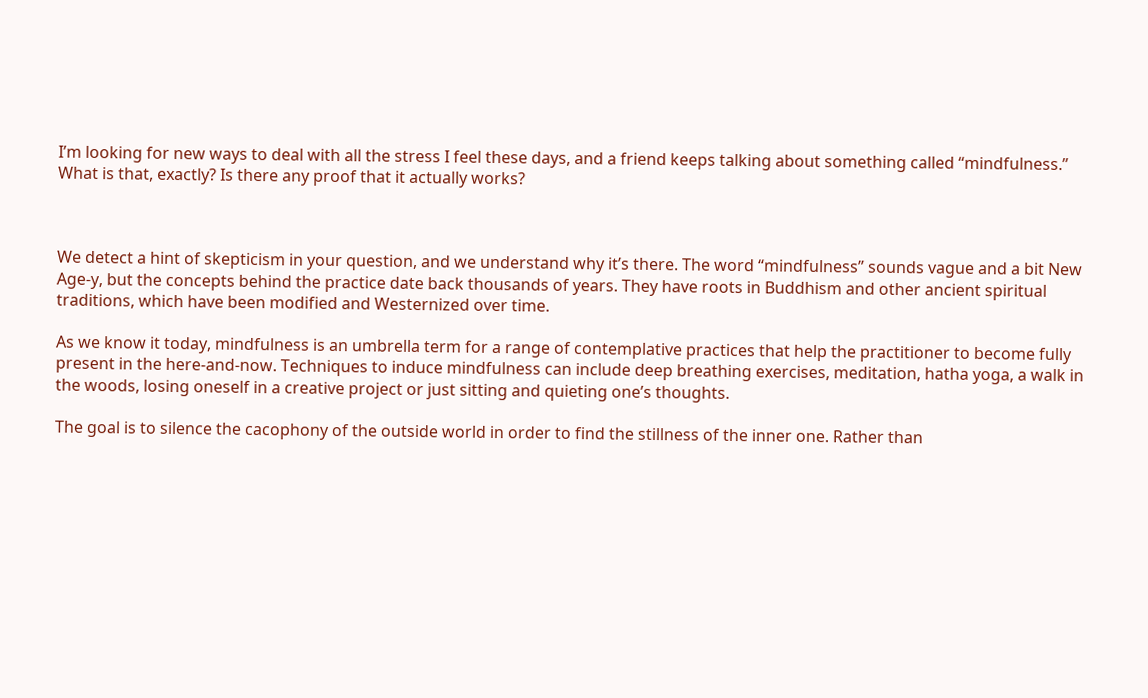I’m looking for new ways to deal with all the stress I feel these days, and a friend keeps talking about something called “mindfulness.” What is that, exactly? Is there any proof that it actually works?



We detect a hint of skepticism in your question, and we understand why it’s there. The word “mindfulness” sounds vague and a bit New Age-y, but the concepts behind the practice date back thousands of years. They have roots in Buddhism and other ancient spiritual traditions, which have been modified and Westernized over time.

As we know it today, mindfulness is an umbrella term for a range of contemplative practices that help the practitioner to become fully present in the here-and-now. Techniques to induce mindfulness can include deep breathing exercises, meditation, hatha yoga, a walk in the woods, losing oneself in a creative project or just sitting and quieting one’s thoughts.

The goal is to silence the cacophony of the outside world in order to find the stillness of the inner one. Rather than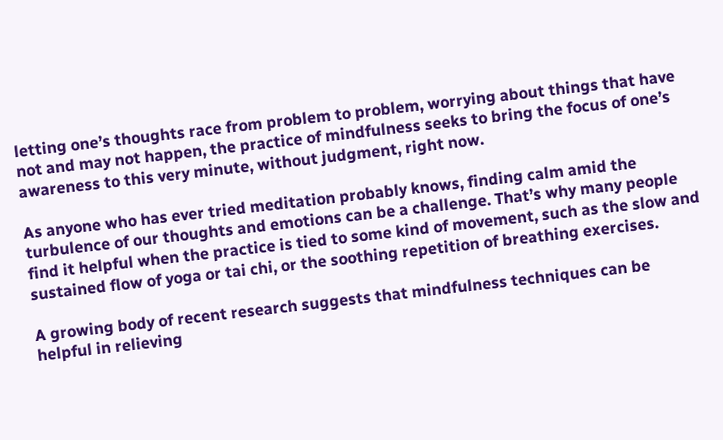letting one’s thoughts race from problem to problem, worrying about things that have not and may not happen, the practice of mindfulness seeks to bring the focus of one’s awareness to this very minute, without judgment, right now.

As anyone who has ever tried meditation probably knows, finding calm amid the turbulence of our thoughts and emotions can be a challenge. That’s why many people find it helpful when the practice is tied to some kind of movement, such as the slow and sustained flow of yoga or tai chi, or the soothing repetition of breathing exercises.

A growing body of recent research suggests that mindfulness techniques can be helpful in relieving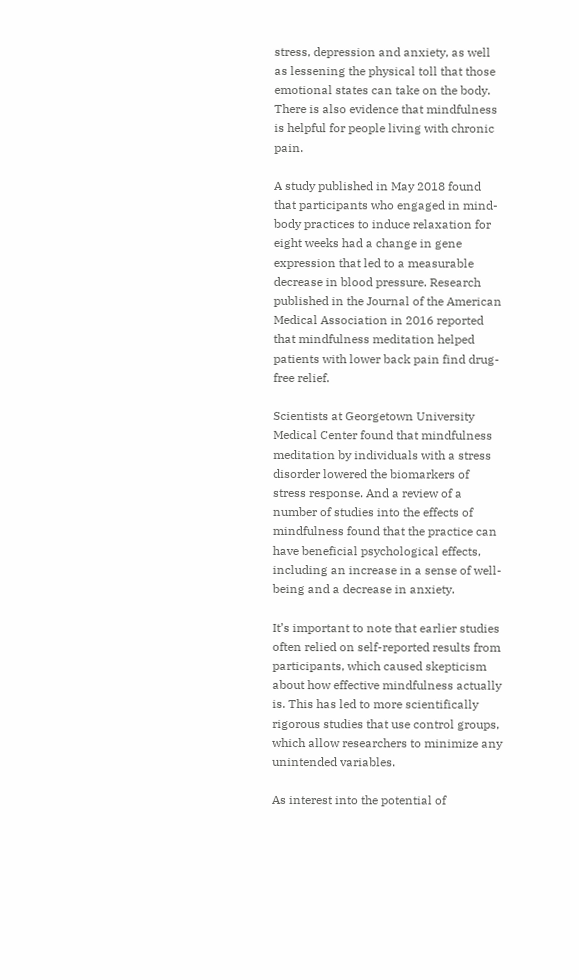stress, depression and anxiety, as well as lessening the physical toll that those emotional states can take on the body. There is also evidence that mindfulness is helpful for people living with chronic pain.

A study published in May 2018 found that participants who engaged in mind-body practices to induce relaxation for eight weeks had a change in gene expression that led to a measurable decrease in blood pressure. Research published in the Journal of the American Medical Association in 2016 reported that mindfulness meditation helped patients with lower back pain find drug-free relief.

Scientists at Georgetown University Medical Center found that mindfulness meditation by individuals with a stress disorder lowered the biomarkers of stress response. And a review of a number of studies into the effects of mindfulness found that the practice can have beneficial psychological effects, including an increase in a sense of well-being and a decrease in anxiety.

It’s important to note that earlier studies often relied on self-reported results from participants, which caused skepticism about how effective mindfulness actually is. This has led to more scientifically rigorous studies that use control groups, which allow researchers to minimize any unintended variables.

As interest into the potential of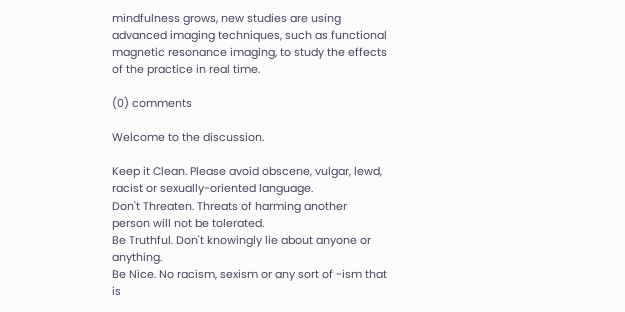mindfulness grows, new studies are using advanced imaging techniques, such as functional magnetic resonance imaging, to study the effects of the practice in real time.

(0) comments

Welcome to the discussion.

Keep it Clean. Please avoid obscene, vulgar, lewd, racist or sexually-oriented language.
Don't Threaten. Threats of harming another person will not be tolerated.
Be Truthful. Don't knowingly lie about anyone or anything.
Be Nice. No racism, sexism or any sort of -ism that is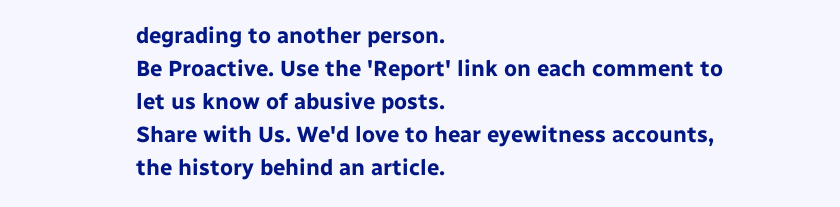degrading to another person.
Be Proactive. Use the 'Report' link on each comment to let us know of abusive posts.
Share with Us. We'd love to hear eyewitness accounts, the history behind an article.